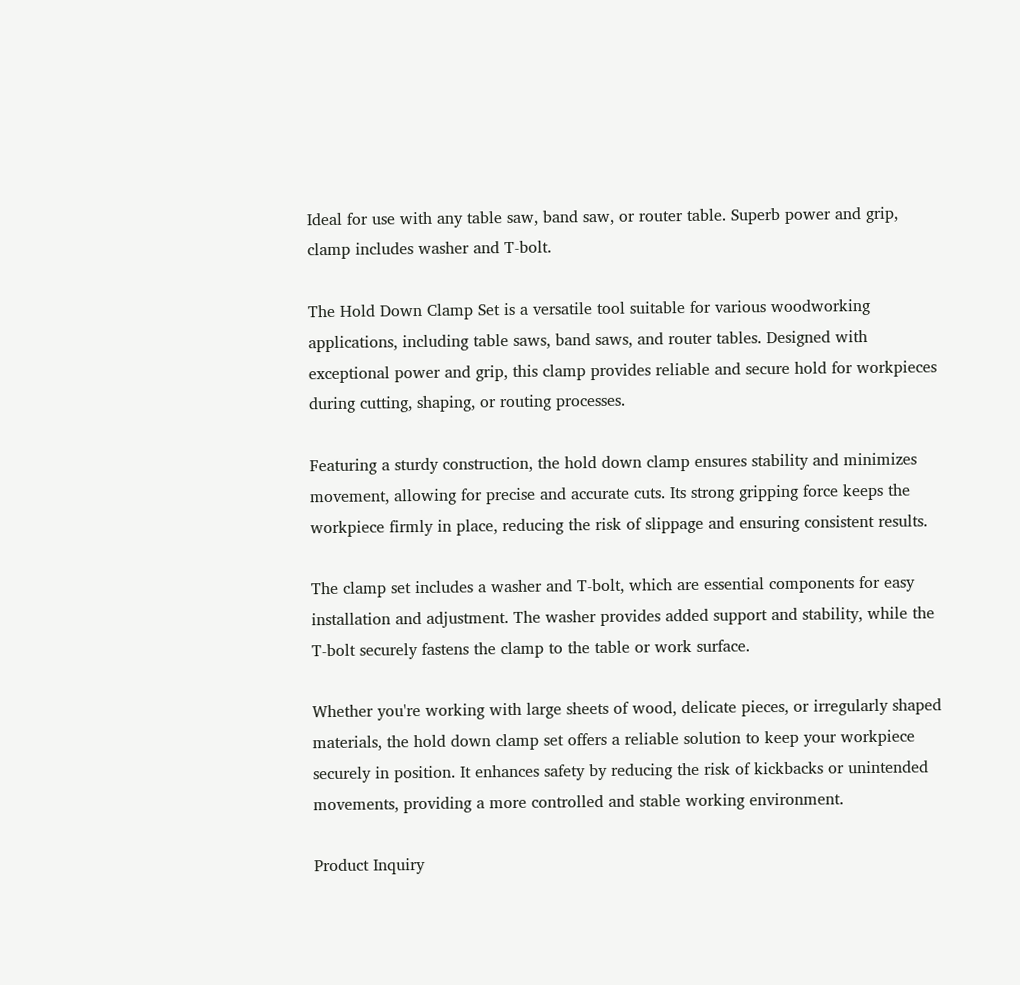Ideal for use with any table saw, band saw, or router table. Superb power and grip, clamp includes washer and T-bolt.

The Hold Down Clamp Set is a versatile tool suitable for various woodworking applications, including table saws, band saws, and router tables. Designed with exceptional power and grip, this clamp provides reliable and secure hold for workpieces during cutting, shaping, or routing processes.

Featuring a sturdy construction, the hold down clamp ensures stability and minimizes movement, allowing for precise and accurate cuts. Its strong gripping force keeps the workpiece firmly in place, reducing the risk of slippage and ensuring consistent results.

The clamp set includes a washer and T-bolt, which are essential components for easy installation and adjustment. The washer provides added support and stability, while the T-bolt securely fastens the clamp to the table or work surface.

Whether you're working with large sheets of wood, delicate pieces, or irregularly shaped materials, the hold down clamp set offers a reliable solution to keep your workpiece securely in position. It enhances safety by reducing the risk of kickbacks or unintended movements, providing a more controlled and stable working environment.

Product Inquiry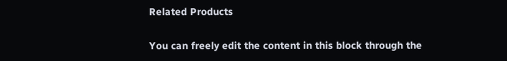Related Products

You can freely edit the content in this block through the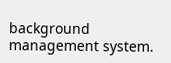background management system.